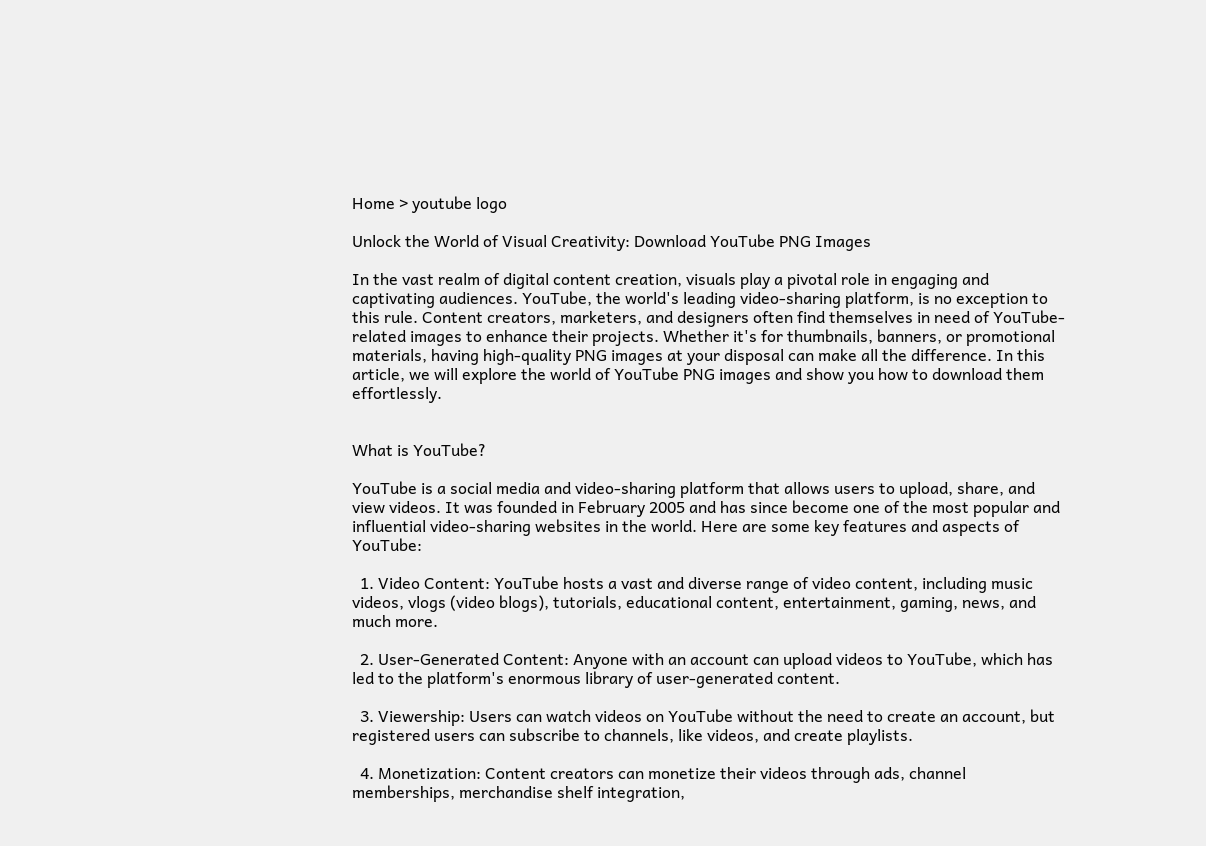Home > youtube logo

Unlock the World of Visual Creativity: Download YouTube PNG Images

In the vast realm of digital content creation, visuals play a pivotal role in engaging and captivating audiences. YouTube, the world's leading video-sharing platform, is no exception to this rule. Content creators, marketers, and designers often find themselves in need of YouTube-related images to enhance their projects. Whether it's for thumbnails, banners, or promotional materials, having high-quality PNG images at your disposal can make all the difference. In this article, we will explore the world of YouTube PNG images and show you how to download them effortlessly.


What is YouTube?

YouTube is a social media and video-sharing platform that allows users to upload, share, and view videos. It was founded in February 2005 and has since become one of the most popular and influential video-sharing websites in the world. Here are some key features and aspects of YouTube:

  1. Video Content: YouTube hosts a vast and diverse range of video content, including music videos, vlogs (video blogs), tutorials, educational content, entertainment, gaming, news, and much more.

  2. User-Generated Content: Anyone with an account can upload videos to YouTube, which has led to the platform's enormous library of user-generated content.

  3. Viewership: Users can watch videos on YouTube without the need to create an account, but registered users can subscribe to channels, like videos, and create playlists.

  4. Monetization: Content creators can monetize their videos through ads, channel memberships, merchandise shelf integration,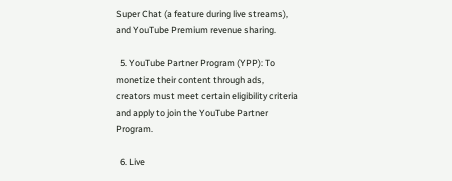Super Chat (a feature during live streams), and YouTube Premium revenue sharing.

  5. YouTube Partner Program (YPP): To monetize their content through ads, creators must meet certain eligibility criteria and apply to join the YouTube Partner Program.

  6. Live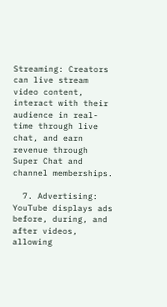Streaming: Creators can live stream video content, interact with their audience in real-time through live chat, and earn revenue through Super Chat and channel memberships.

  7. Advertising: YouTube displays ads before, during, and after videos, allowing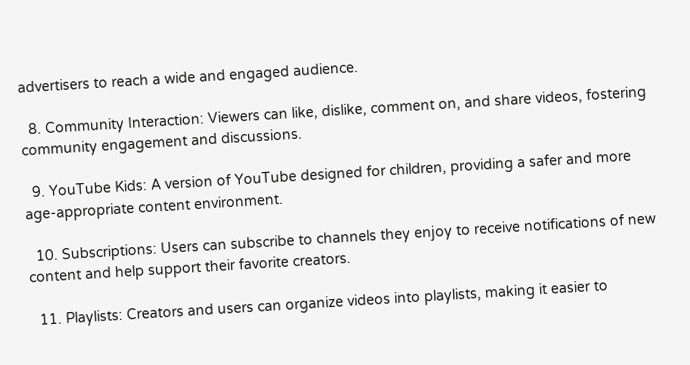advertisers to reach a wide and engaged audience.

  8. Community Interaction: Viewers can like, dislike, comment on, and share videos, fostering community engagement and discussions.

  9. YouTube Kids: A version of YouTube designed for children, providing a safer and more age-appropriate content environment.

  10. Subscriptions: Users can subscribe to channels they enjoy to receive notifications of new content and help support their favorite creators.

  11. Playlists: Creators and users can organize videos into playlists, making it easier to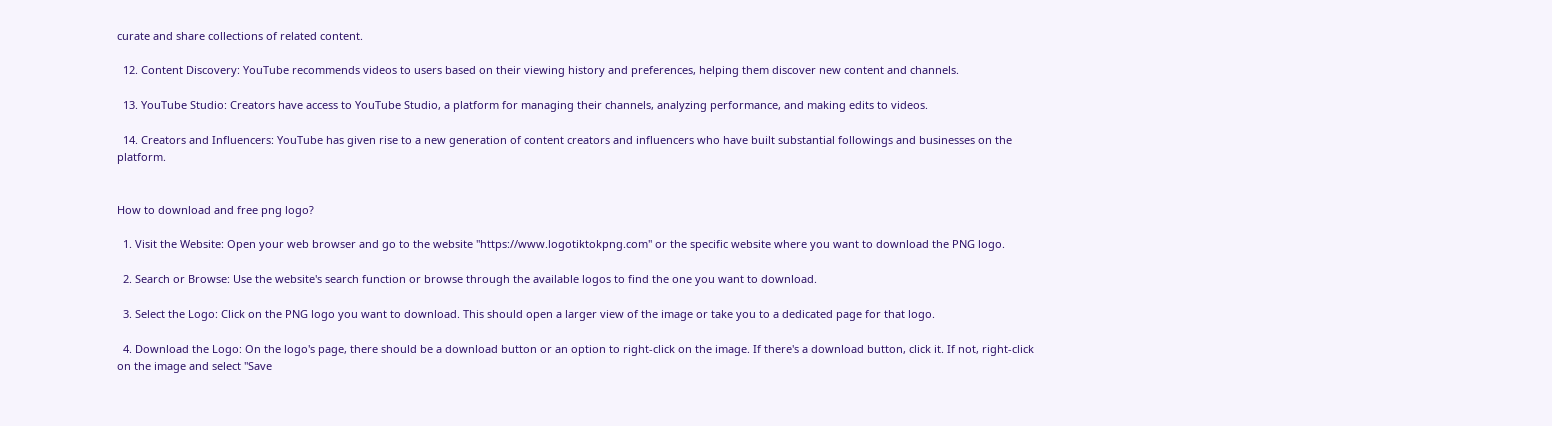curate and share collections of related content.

  12. Content Discovery: YouTube recommends videos to users based on their viewing history and preferences, helping them discover new content and channels.

  13. YouTube Studio: Creators have access to YouTube Studio, a platform for managing their channels, analyzing performance, and making edits to videos.

  14. Creators and Influencers: YouTube has given rise to a new generation of content creators and influencers who have built substantial followings and businesses on the platform.


How to download and free png logo?

  1. Visit the Website: Open your web browser and go to the website "https://www.logotiktokpng.com" or the specific website where you want to download the PNG logo.

  2. Search or Browse: Use the website's search function or browse through the available logos to find the one you want to download.

  3. Select the Logo: Click on the PNG logo you want to download. This should open a larger view of the image or take you to a dedicated page for that logo.

  4. Download the Logo: On the logo's page, there should be a download button or an option to right-click on the image. If there's a download button, click it. If not, right-click on the image and select "Save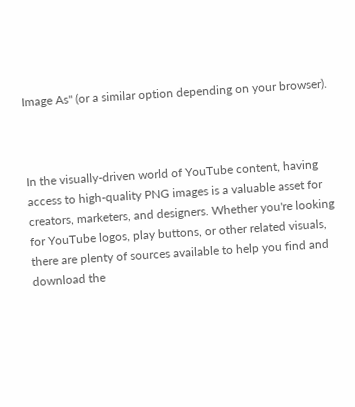Image As" (or a similar option depending on your browser).



In the visually-driven world of YouTube content, having access to high-quality PNG images is a valuable asset for creators, marketers, and designers. Whether you're looking for YouTube logos, play buttons, or other related visuals, there are plenty of sources available to help you find and download the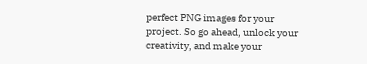perfect PNG images for your project. So go ahead, unlock your creativity, and make your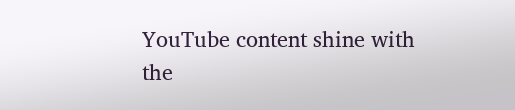YouTube content shine with the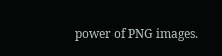power of PNG images.